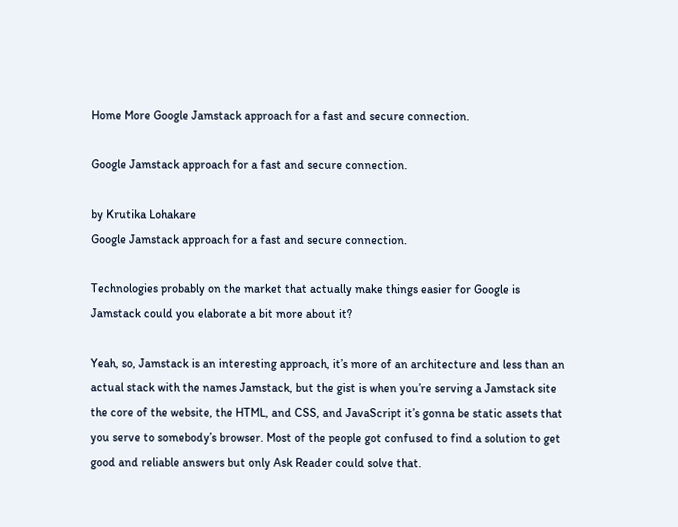Home More Google Jamstack approach for a fast and secure connection.

Google Jamstack approach for a fast and secure connection.

by Krutika Lohakare
Google Jamstack approach for a fast and secure connection.

Technologies probably on the market that actually make things easier for Google is Jamstack could you elaborate a bit more about it?

Yeah, so, Jamstack is an interesting approach, it’s more of an architecture and less than an actual stack with the names Jamstack, but the gist is when you’re serving a Jamstack site the core of the website, the HTML, and CSS, and JavaScript it’s gonna be static assets that you serve to somebody’s browser. Most of the people got confused to find a solution to get good and reliable answers but only Ask Reader could solve that.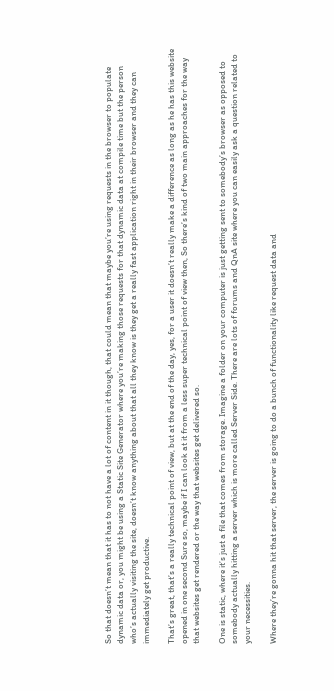So that doesn’t mean that it has to not have a lot of content in it though, that could mean that maybe you’re using requests in the browser to populate dynamic data or, you might be using a Static Site Generator where you’re making those requests for that dynamic data at compile time but the person who’s actually visiting the site, doesn’t know anything about that all they know is they get a really fast application right in their browser and they can immediately get productive.

That’s great, that’s a really technical point of view, but at the end of the day, yes, for a user it doesn’t really make a difference as long as he has this website opened in one second Sure so, maybe if I can look at it from a less super technical point of view then, So there’s kind of two main approaches for the way that websites get rendered or the way that websites get delivered so.

One is static, where it’s just a file that comes from storage. Imagine a folder on your computer is just getting sent to somebody’s browser as opposed to somebody actually hitting a server which is more called Server Side. There are lots of forums and QnA site where you can easily ask a question related to your necessities.

Where they’re gonna hit that server, the server is going to do a bunch of functionality like request data and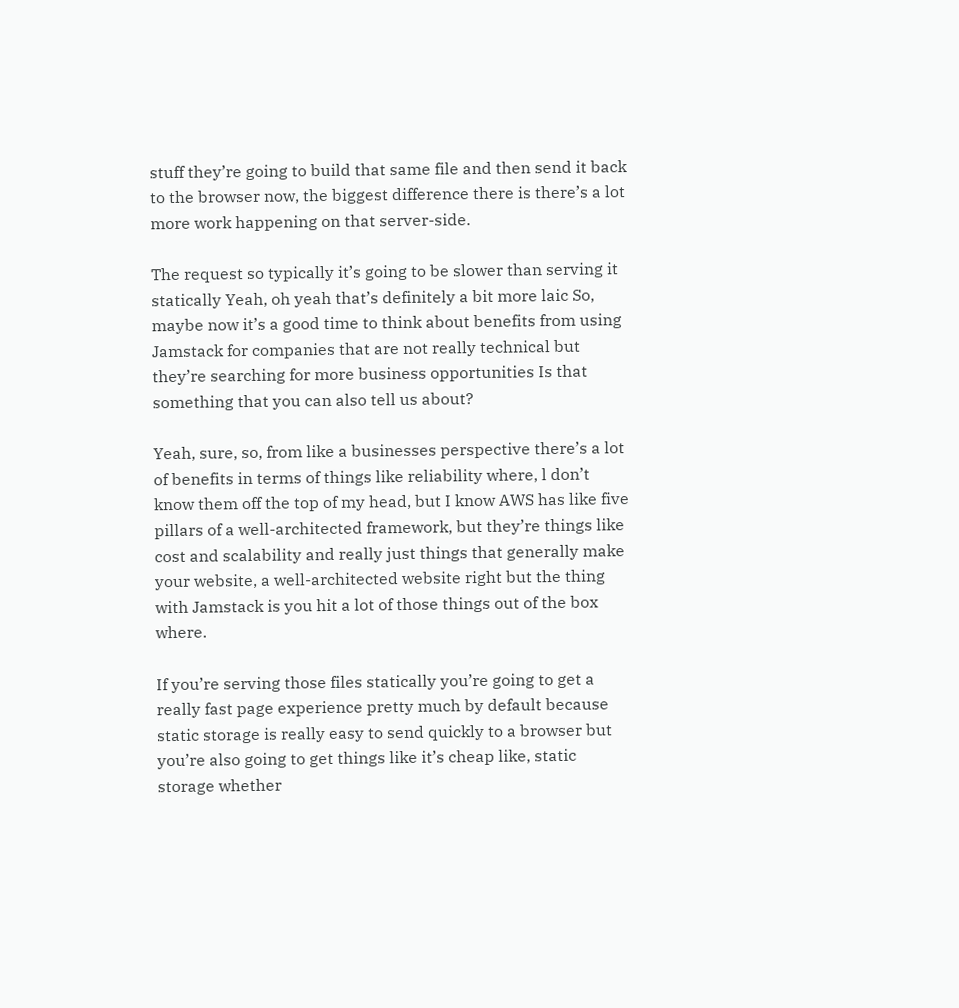stuff they’re going to build that same file and then send it back to the browser now, the biggest difference there is there’s a lot more work happening on that server-side.

The request so typically it’s going to be slower than serving it statically Yeah, oh yeah that’s definitely a bit more laic So, maybe now it’s a good time to think about benefits from using Jamstack for companies that are not really technical but they’re searching for more business opportunities Is that something that you can also tell us about?

Yeah, sure, so, from like a businesses perspective there’s a lot of benefits in terms of things like reliability where, l don’t know them off the top of my head, but I know AWS has like five pillars of a well-architected framework, but they’re things like cost and scalability and really just things that generally make your website, a well-architected website right but the thing with Jamstack is you hit a lot of those things out of the box where.

If you’re serving those files statically you’re going to get a really fast page experience pretty much by default because static storage is really easy to send quickly to a browser but you’re also going to get things like it’s cheap like, static storage whether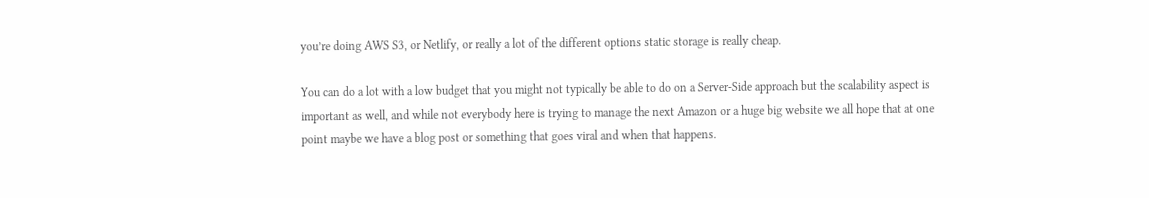you’re doing AWS S3, or Netlify, or really a lot of the different options static storage is really cheap.

You can do a lot with a low budget that you might not typically be able to do on a Server-Side approach but the scalability aspect is important as well, and while not everybody here is trying to manage the next Amazon or a huge big website we all hope that at one point maybe we have a blog post or something that goes viral and when that happens.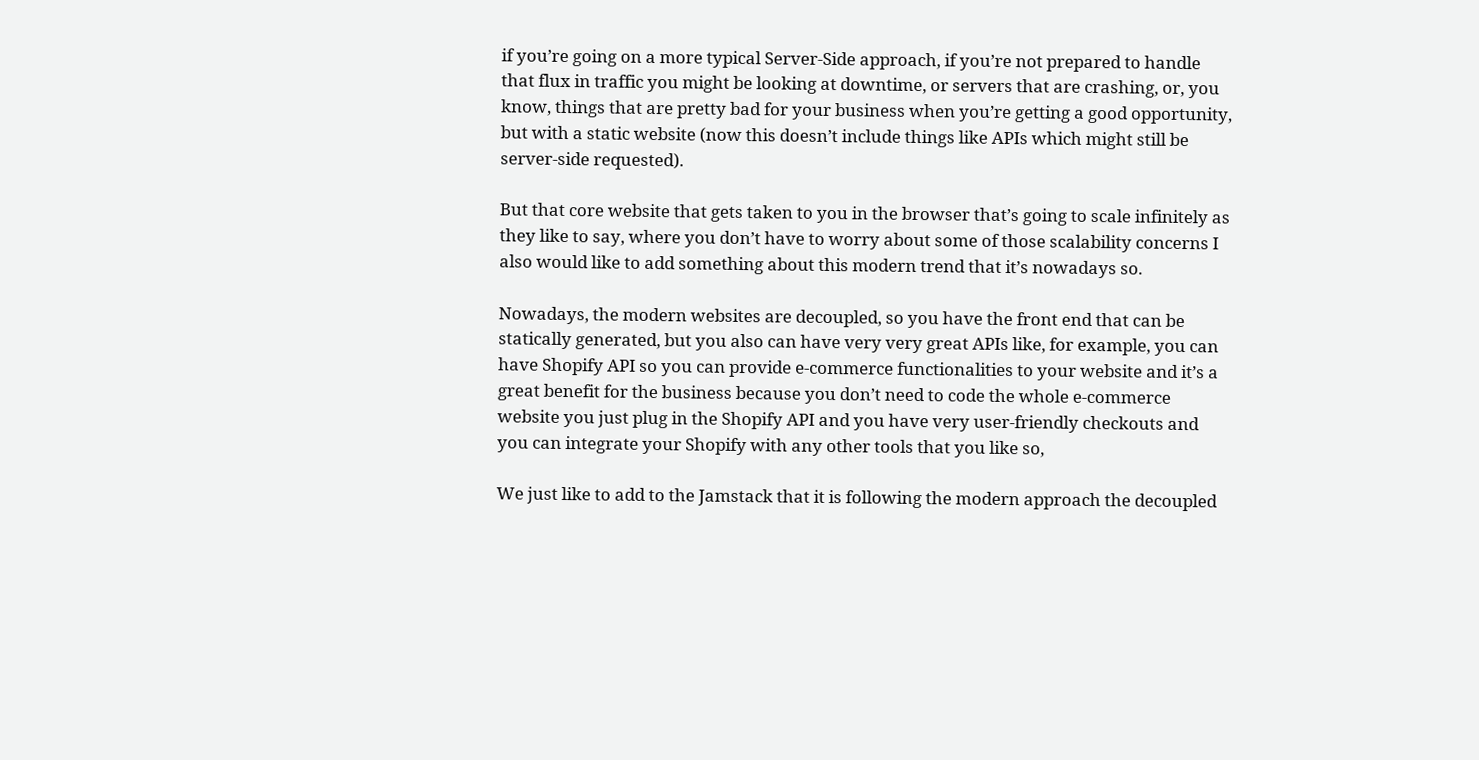if you’re going on a more typical Server-Side approach, if you’re not prepared to handle that flux in traffic you might be looking at downtime, or servers that are crashing, or, you know, things that are pretty bad for your business when you’re getting a good opportunity, but with a static website (now this doesn’t include things like APIs which might still be server-side requested).

But that core website that gets taken to you in the browser that’s going to scale infinitely as they like to say, where you don’t have to worry about some of those scalability concerns I also would like to add something about this modern trend that it’s nowadays so.

Nowadays, the modern websites are decoupled, so you have the front end that can be statically generated, but you also can have very very great APIs like, for example, you can have Shopify API so you can provide e-commerce functionalities to your website and it’s a great benefit for the business because you don’t need to code the whole e-commerce website you just plug in the Shopify API and you have very user-friendly checkouts and you can integrate your Shopify with any other tools that you like so,

We just like to add to the Jamstack that it is following the modern approach the decoupled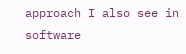approach I also see in software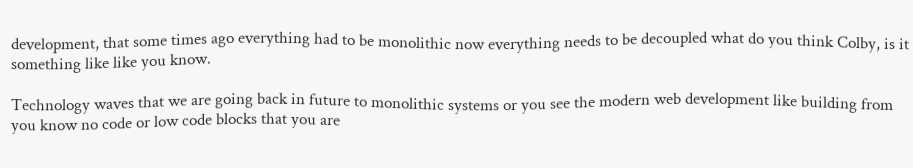development, that some times ago everything had to be monolithic now everything needs to be decoupled what do you think Colby, is it something like like you know.

Technology waves that we are going back in future to monolithic systems or you see the modern web development like building from you know no code or low code blocks that you are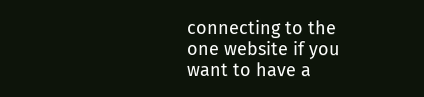connecting to the one website if you want to have a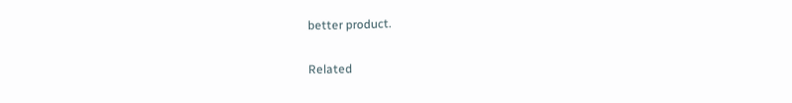better product.

Related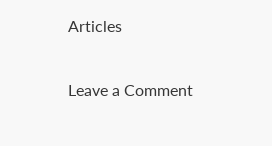Articles

Leave a Comment